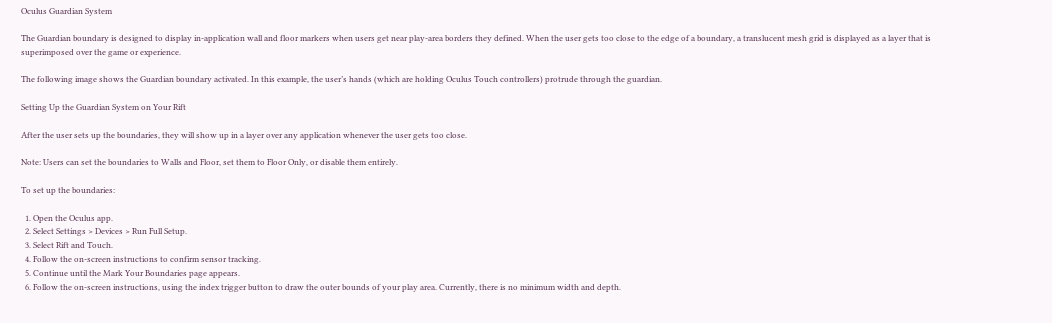Oculus Guardian System

The Guardian boundary is designed to display in-application wall and floor markers when users get near play-area borders they defined. When the user gets too close to the edge of a boundary, a translucent mesh grid is displayed as a layer that is superimposed over the game or experience.

The following image shows the Guardian boundary activated. In this example, the user’s hands (which are holding Oculus Touch controllers) protrude through the guardian.

Setting Up the Guardian System on Your Rift

After the user sets up the boundaries, they will show up in a layer over any application whenever the user gets too close.

Note: Users can set the boundaries to Walls and Floor, set them to Floor Only, or disable them entirely.

To set up the boundaries:

  1. Open the Oculus app.
  2. Select Settings > Devices > Run Full Setup.
  3. Select Rift and Touch.
  4. Follow the on-screen instructions to confirm sensor tracking.
  5. Continue until the Mark Your Boundaries page appears.
  6. Follow the on-screen instructions, using the index trigger button to draw the outer bounds of your play area. Currently, there is no minimum width and depth.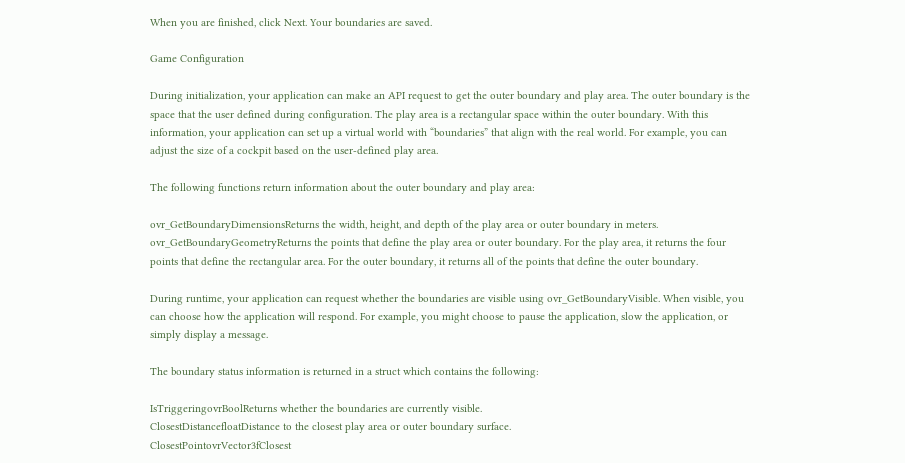When you are finished, click Next. Your boundaries are saved.

Game Configuration

During initialization, your application can make an API request to get the outer boundary and play area. The outer boundary is the space that the user defined during configuration. The play area is a rectangular space within the outer boundary. With this information, your application can set up a virtual world with “boundaries” that align with the real world. For example, you can adjust the size of a cockpit based on the user-defined play area.

The following functions return information about the outer boundary and play area:

ovr_GetBoundaryDimensionsReturns the width, height, and depth of the play area or outer boundary in meters.
ovr_GetBoundaryGeometryReturns the points that define the play area or outer boundary. For the play area, it returns the four points that define the rectangular area. For the outer boundary, it returns all of the points that define the outer boundary.

During runtime, your application can request whether the boundaries are visible using ovr_GetBoundaryVisible. When visible, you can choose how the application will respond. For example, you might choose to pause the application, slow the application, or simply display a message.

The boundary status information is returned in a struct which contains the following:

IsTriggeringovrBoolReturns whether the boundaries are currently visible.
ClosestDistancefloatDistance to the closest play area or outer boundary surface.
ClosestPointovrVector3fClosest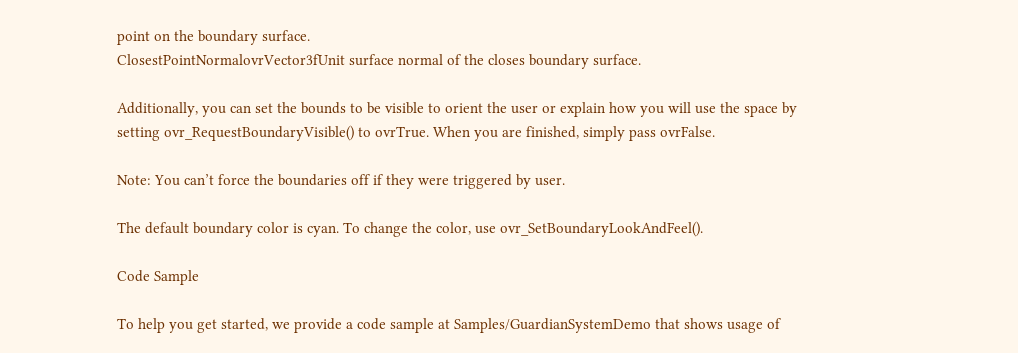point on the boundary surface.
ClosestPointNormalovrVector3fUnit surface normal of the closes boundary surface.

Additionally, you can set the bounds to be visible to orient the user or explain how you will use the space by setting ovr_RequestBoundaryVisible() to ovrTrue. When you are finished, simply pass ovrFalse.

Note: You can’t force the boundaries off if they were triggered by user.

The default boundary color is cyan. To change the color, use ovr_SetBoundaryLookAndFeel().

Code Sample

To help you get started, we provide a code sample at Samples/GuardianSystemDemo that shows usage of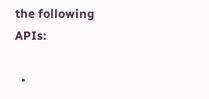the following APIs:

  •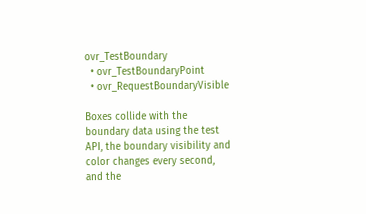ovr_TestBoundary
  • ovr_TestBoundaryPoint
  • ovr_RequestBoundaryVisible

Boxes collide with the boundary data using the test API, the boundary visibility and color changes every second, and the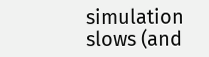simulation slows (and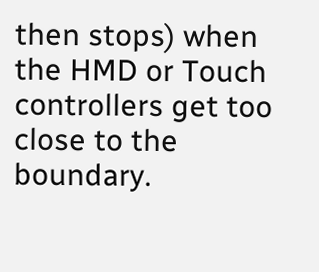then stops) when the HMD or Touch controllers get too close to the boundary.